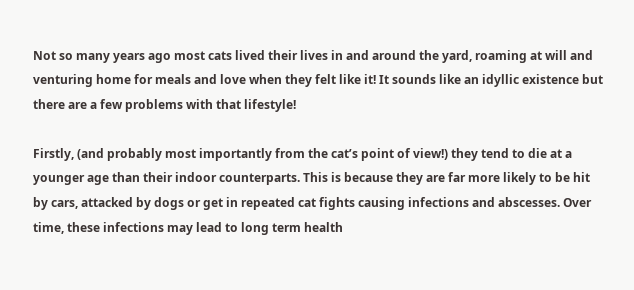Not so many years ago most cats lived their lives in and around the yard, roaming at will and venturing home for meals and love when they felt like it! It sounds like an idyllic existence but there are a few problems with that lifestyle!

Firstly, (and probably most importantly from the cat’s point of view!) they tend to die at a younger age than their indoor counterparts. This is because they are far more likely to be hit by cars, attacked by dogs or get in repeated cat fights causing infections and abscesses. Over time, these infections may lead to long term health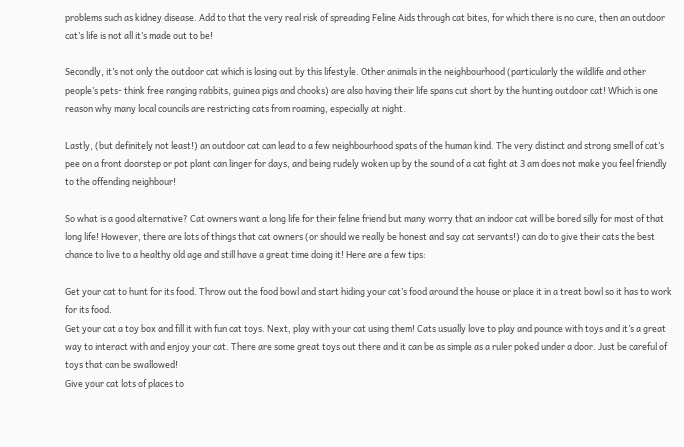problems such as kidney disease. Add to that the very real risk of spreading Feline Aids through cat bites, for which there is no cure, then an outdoor cat’s life is not all it’s made out to be!

Secondly, it’s not only the outdoor cat which is losing out by this lifestyle. Other animals in the neighbourhood (particularly the wildlife and other people’s pets- think free ranging rabbits, guinea pigs and chooks) are also having their life spans cut short by the hunting outdoor cat! Which is one reason why many local councils are restricting cats from roaming, especially at night.

Lastly, (but definitely not least!) an outdoor cat can lead to a few neighbourhood spats of the human kind. The very distinct and strong smell of cat’s pee on a front doorstep or pot plant can linger for days, and being rudely woken up by the sound of a cat fight at 3 am does not make you feel friendly to the offending neighbour!

So what is a good alternative? Cat owners want a long life for their feline friend but many worry that an indoor cat will be bored silly for most of that long life! However, there are lots of things that cat owners (or should we really be honest and say cat servants!) can do to give their cats the best chance to live to a healthy old age and still have a great time doing it! Here are a few tips:

Get your cat to hunt for its food. Throw out the food bowl and start hiding your cat’s food around the house or place it in a treat bowl so it has to work for its food.
Get your cat a toy box and fill it with fun cat toys. Next, play with your cat using them! Cats usually love to play and pounce with toys and it’s a great way to interact with and enjoy your cat. There are some great toys out there and it can be as simple as a ruler poked under a door. Just be careful of toys that can be swallowed!
Give your cat lots of places to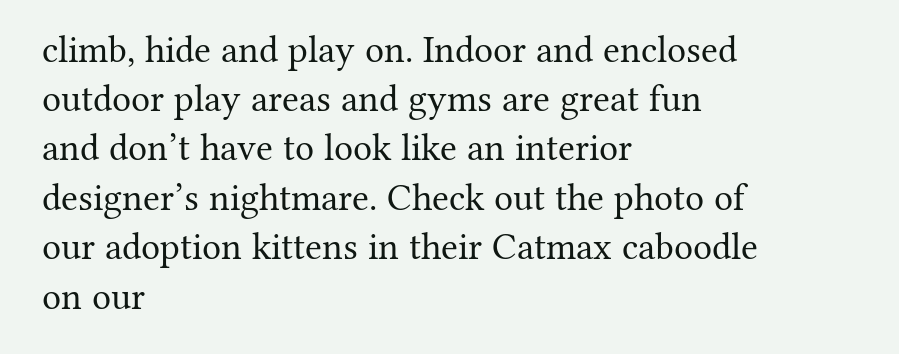climb, hide and play on. Indoor and enclosed outdoor play areas and gyms are great fun and don’t have to look like an interior designer’s nightmare. Check out the photo of our adoption kittens in their Catmax caboodle on our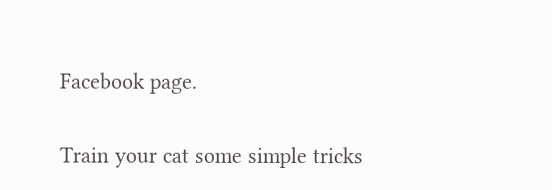Facebook page.

Train your cat some simple tricks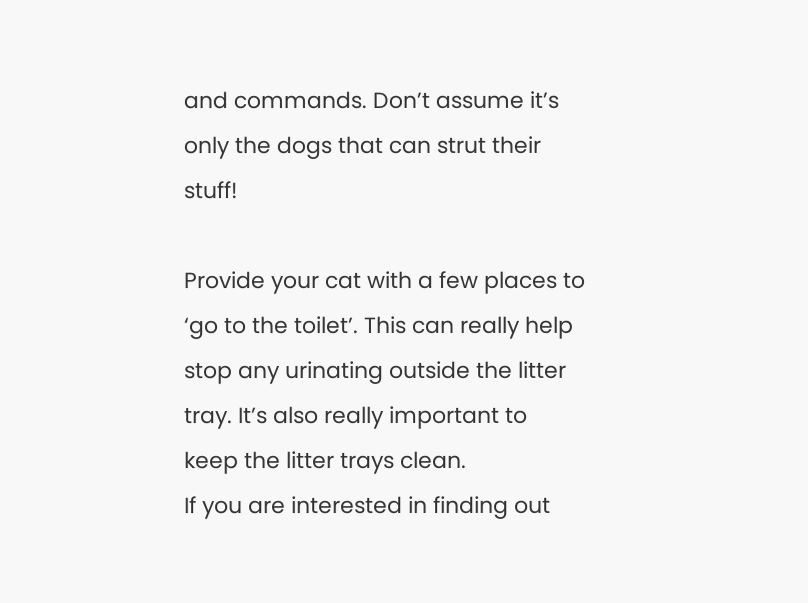and commands. Don’t assume it’s only the dogs that can strut their stuff!

Provide your cat with a few places to ‘go to the toilet’. This can really help stop any urinating outside the litter tray. It’s also really important to keep the litter trays clean.
If you are interested in finding out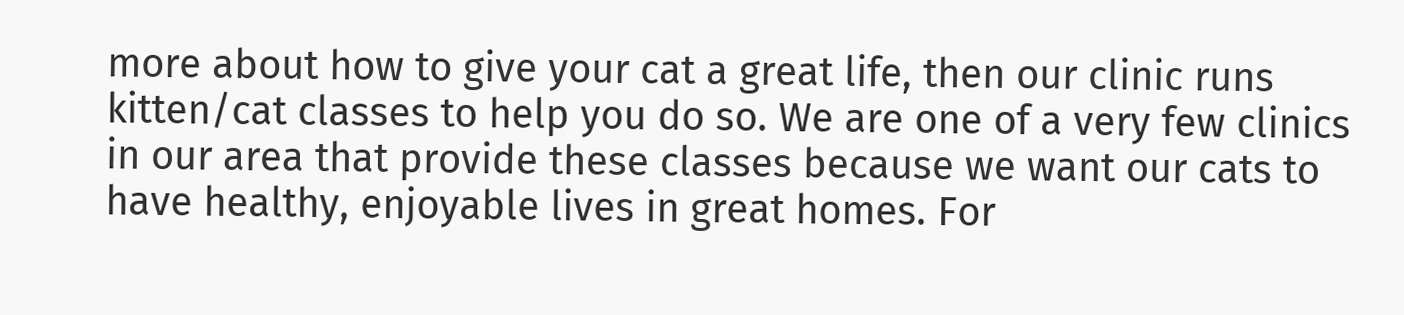more about how to give your cat a great life, then our clinic runs kitten/cat classes to help you do so. We are one of a very few clinics in our area that provide these classes because we want our cats to have healthy, enjoyable lives in great homes. For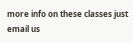more info on these classes just email us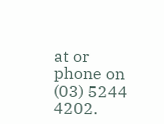at or phone on (03) 5244 4202.